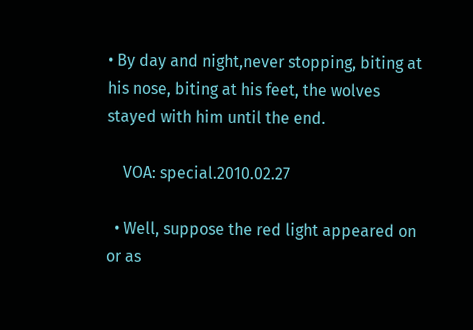• By day and night,never stopping, biting at his nose, biting at his feet, the wolves stayed with him until the end.

    VOA: special.2010.02.27

  • Well, suppose the red light appeared on or as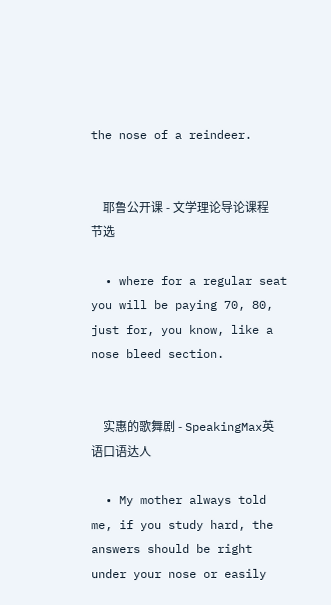the nose of a reindeer.


    耶鲁公开课 - 文学理论导论课程节选

  • where for a regular seat you will be paying 70, 80, just for, you know, like a nose bleed section.


    实惠的歌舞剧 - SpeakingMax英语口语达人

  • My mother always told me, if you study hard, the answers should be right under your nose or easily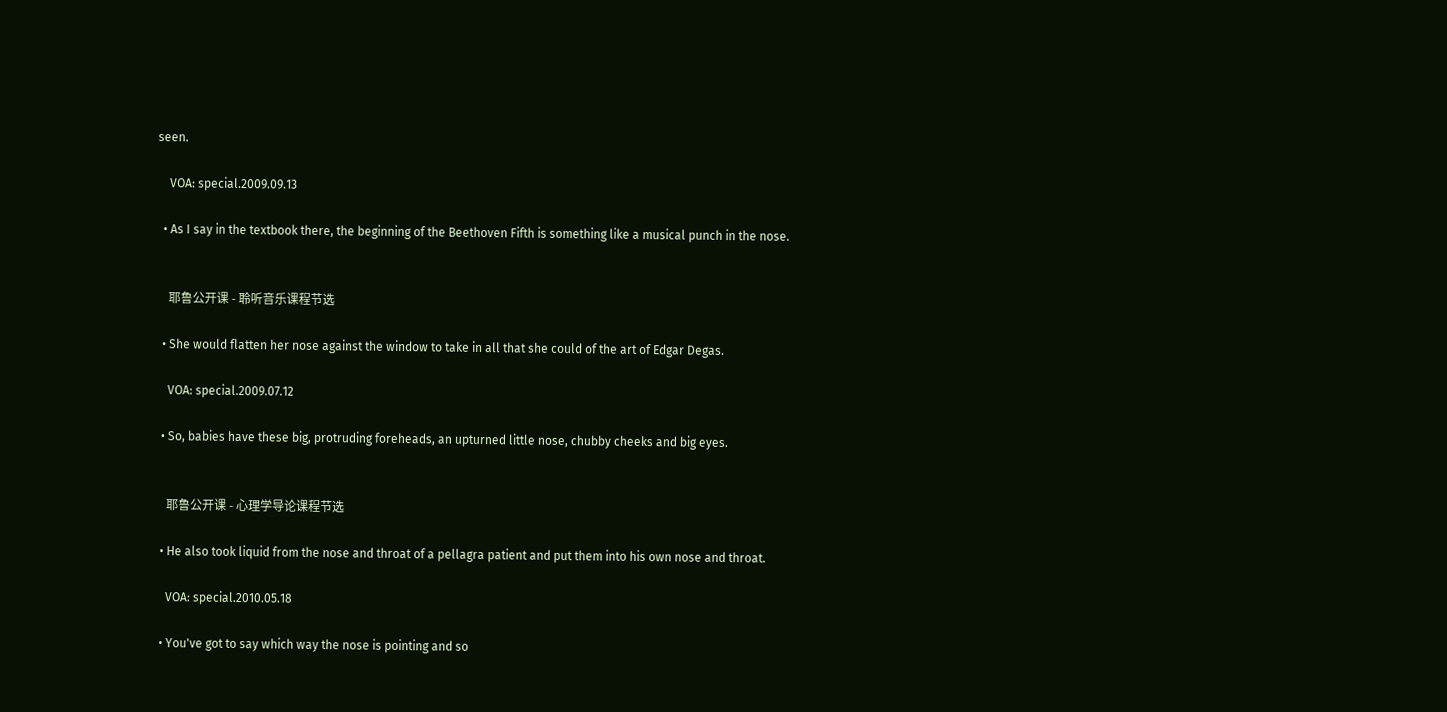seen.

    VOA: special.2009.09.13

  • As I say in the textbook there, the beginning of the Beethoven Fifth is something like a musical punch in the nose.


    耶鲁公开课 - 聆听音乐课程节选

  • She would flatten her nose against the window to take in all that she could of the art of Edgar Degas.

    VOA: special.2009.07.12

  • So, babies have these big, protruding foreheads, an upturned little nose, chubby cheeks and big eyes.


    耶鲁公开课 - 心理学导论课程节选

  • He also took liquid from the nose and throat of a pellagra patient and put them into his own nose and throat.

    VOA: special.2010.05.18

  • You've got to say which way the nose is pointing and so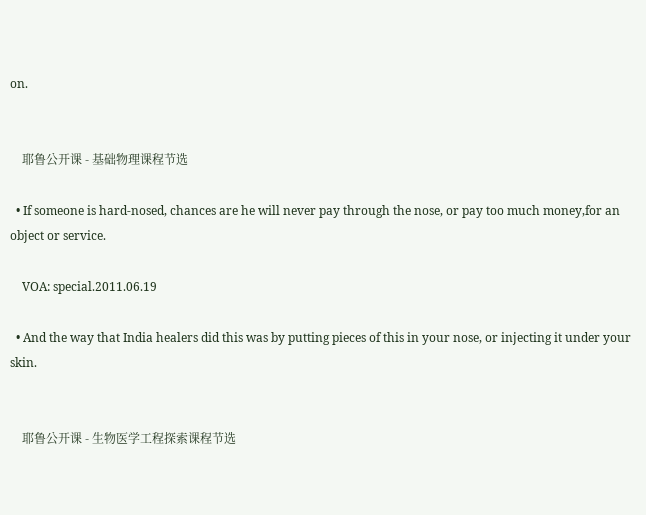on.


    耶鲁公开课 - 基础物理课程节选

  • If someone is hard-nosed, chances are he will never pay through the nose, or pay too much money,for an object or service.

    VOA: special.2011.06.19

  • And the way that India healers did this was by putting pieces of this in your nose, or injecting it under your skin.


    耶鲁公开课 - 生物医学工程探索课程节选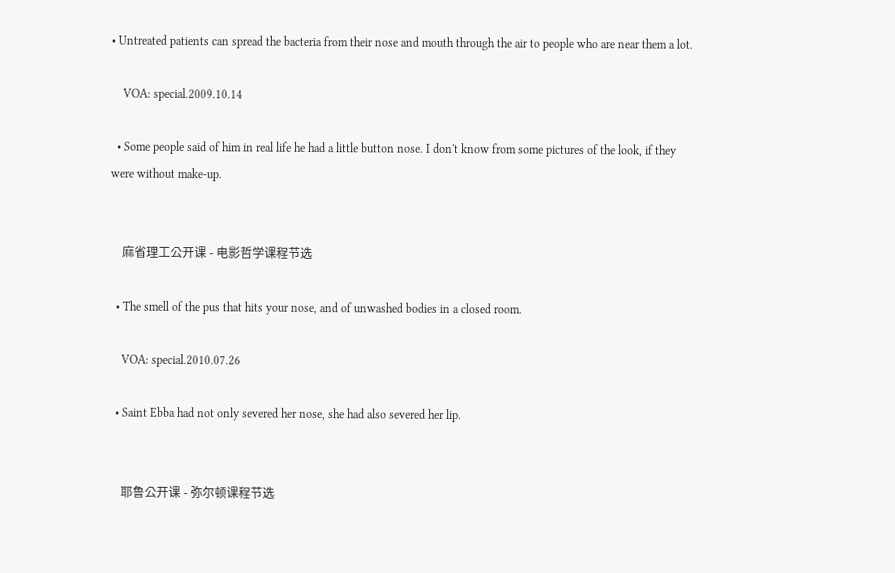• Untreated patients can spread the bacteria from their nose and mouth through the air to people who are near them a lot.

    VOA: special.2009.10.14

  • Some people said of him in real life he had a little button nose. I don't know from some pictures of the look, if they were without make-up.


    麻省理工公开课 - 电影哲学课程节选

  • The smell of the pus that hits your nose, and of unwashed bodies in a closed room.

    VOA: special.2010.07.26

  • Saint Ebba had not only severed her nose, she had also severed her lip.


    耶鲁公开课 - 弥尔顿课程节选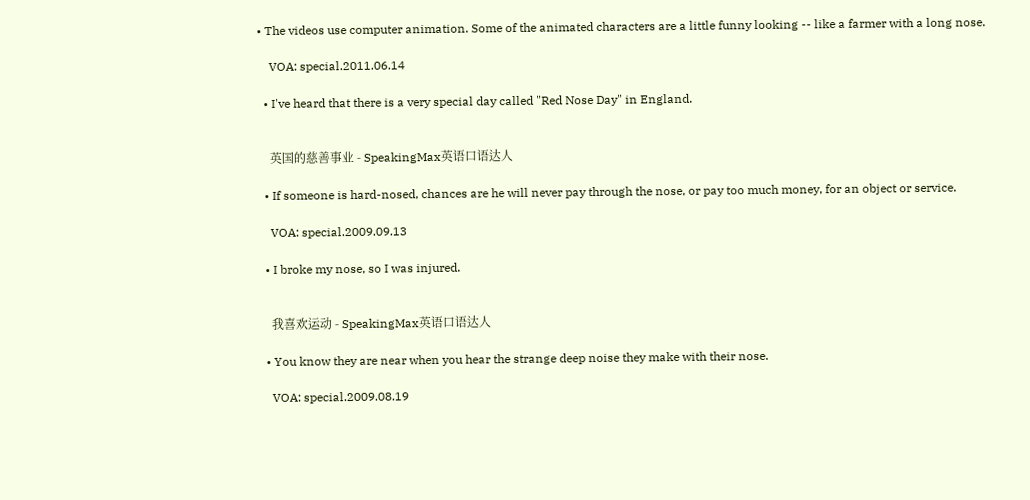• The videos use computer animation. Some of the animated characters are a little funny looking -- like a farmer with a long nose.

    VOA: special.2011.06.14

  • I've heard that there is a very special day called "Red Nose Day" in England.


    英国的慈善事业 - SpeakingMax英语口语达人

  • If someone is hard-nosed, chances are he will never pay through the nose, or pay too much money, for an object or service.

    VOA: special.2009.09.13

  • I broke my nose, so I was injured.


    我喜欢运动 - SpeakingMax英语口语达人

  • You know they are near when you hear the strange deep noise they make with their nose.

    VOA: special.2009.08.19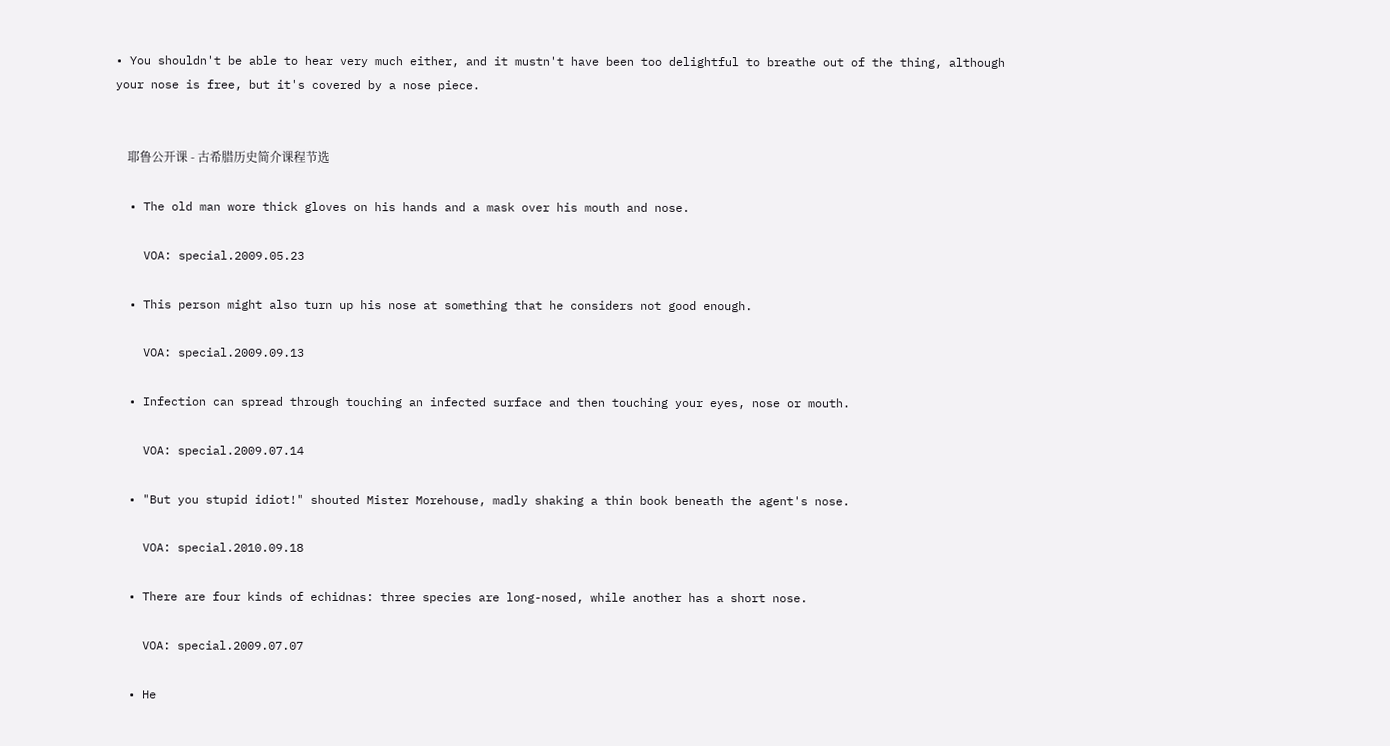• You shouldn't be able to hear very much either, and it mustn't have been too delightful to breathe out of the thing, although your nose is free, but it's covered by a nose piece.


    耶鲁公开课 - 古希腊历史简介课程节选

  • The old man wore thick gloves on his hands and a mask over his mouth and nose.

    VOA: special.2009.05.23

  • This person might also turn up his nose at something that he considers not good enough.

    VOA: special.2009.09.13

  • Infection can spread through touching an infected surface and then touching your eyes, nose or mouth.

    VOA: special.2009.07.14

  • "But you stupid idiot!" shouted Mister Morehouse, madly shaking a thin book beneath the agent's nose.

    VOA: special.2010.09.18

  • There are four kinds of echidnas: three species are long-nosed, while another has a short nose.

    VOA: special.2009.07.07

  • He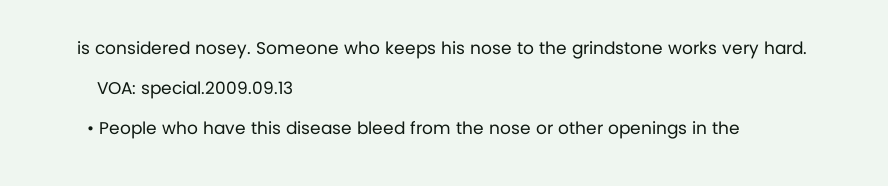is considered nosey. Someone who keeps his nose to the grindstone works very hard.

    VOA: special.2009.09.13

  • People who have this disease bleed from the nose or other openings in the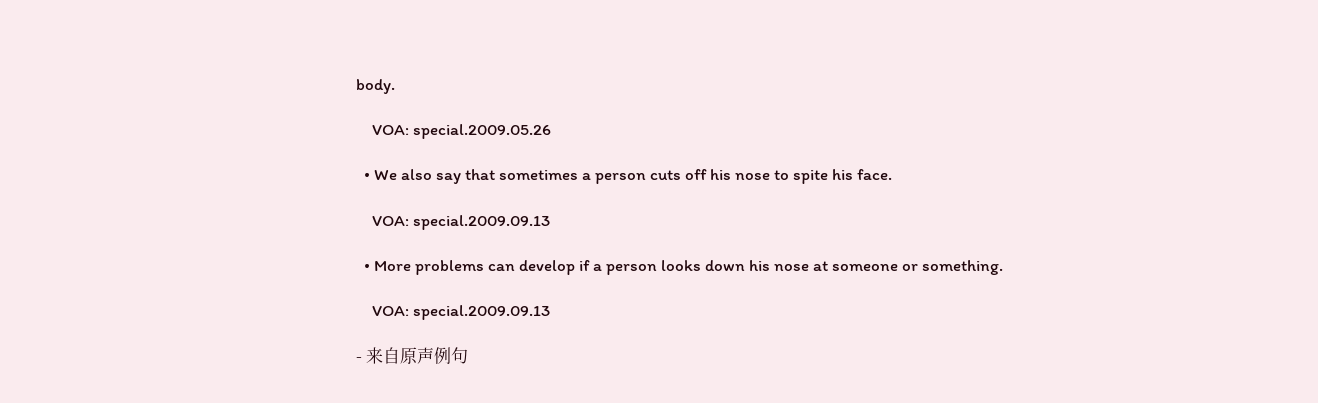body.

    VOA: special.2009.05.26

  • We also say that sometimes a person cuts off his nose to spite his face.

    VOA: special.2009.09.13

  • More problems can develop if a person looks down his nose at someone or something.

    VOA: special.2009.09.13

- 来自原声例句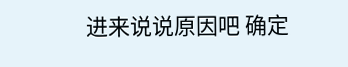进来说说原因吧 确定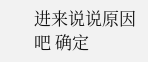进来说说原因吧 确定